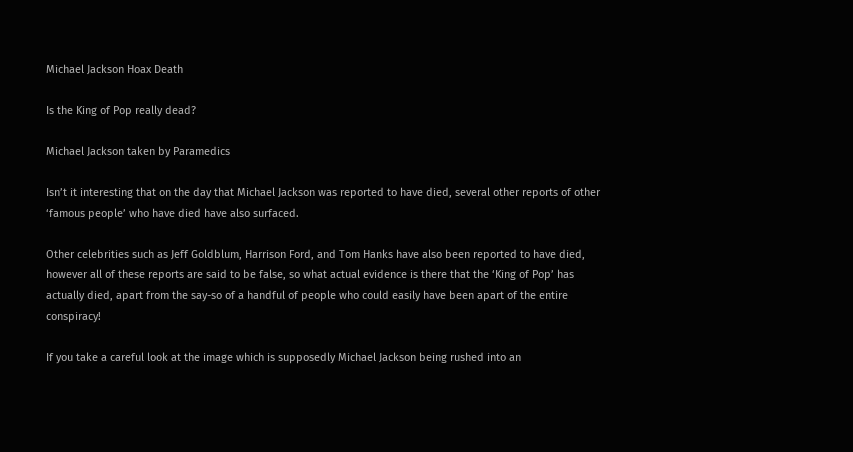Michael Jackson Hoax Death

Is the King of Pop really dead?

Michael Jackson taken by Paramedics

Isn’t it interesting that on the day that Michael Jackson was reported to have died, several other reports of other ‘famous people’ who have died have also surfaced.

Other celebrities such as Jeff Goldblum, Harrison Ford, and Tom Hanks have also been reported to have died, however all of these reports are said to be false, so what actual evidence is there that the ‘King of Pop’ has actually died, apart from the say-so of a handful of people who could easily have been apart of the entire conspiracy!

If you take a careful look at the image which is supposedly Michael Jackson being rushed into an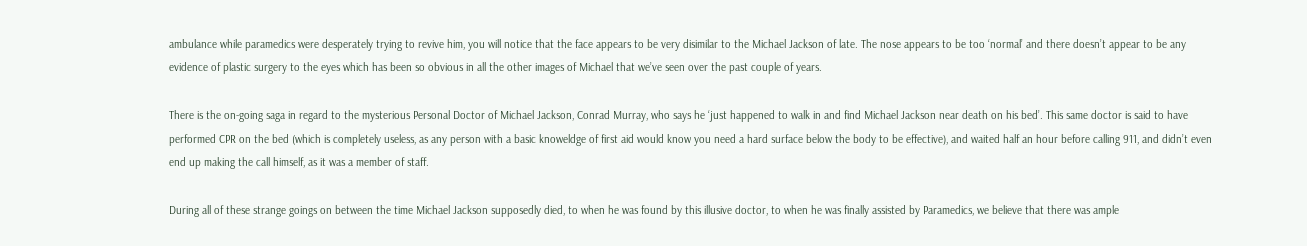ambulance while paramedics were desperately trying to revive him, you will notice that the face appears to be very disimilar to the Michael Jackson of late. The nose appears to be too ‘normal’ and there doesn’t appear to be any evidence of plastic surgery to the eyes which has been so obvious in all the other images of Michael that we’ve seen over the past couple of years.

There is the on-going saga in regard to the mysterious Personal Doctor of Michael Jackson, Conrad Murray, who says he ‘just happened to walk in and find Michael Jackson near death on his bed’. This same doctor is said to have performed CPR on the bed (which is completely useless, as any person with a basic knoweldge of first aid would know you need a hard surface below the body to be effective), and waited half an hour before calling 911, and didn’t even end up making the call himself, as it was a member of staff.

During all of these strange goings on between the time Michael Jackson supposedly died, to when he was found by this illusive doctor, to when he was finally assisted by Paramedics, we believe that there was ample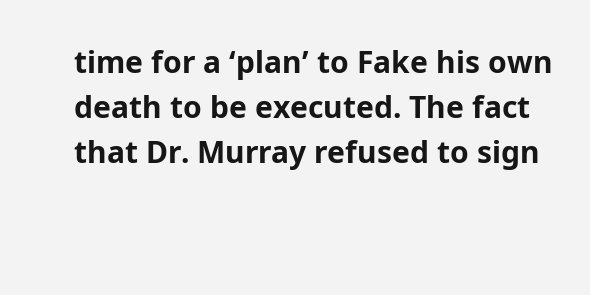time for a ‘plan’ to Fake his own death to be executed. The fact that Dr. Murray refused to sign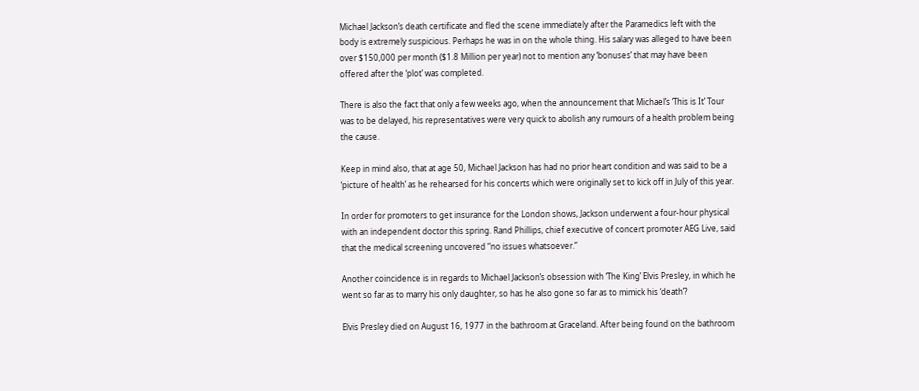Michael Jackson’s death certificate and fled the scene immediately after the Paramedics left with the body is extremely suspicious. Perhaps he was in on the whole thing. His salary was alleged to have been over $150,000 per month ($1.8 Million per year) not to mention any ‘bonuses’ that may have been offered after the ‘plot’ was completed.

There is also the fact that only a few weeks ago, when the announcement that Michael’s ‘This is It’ Tour was to be delayed, his representatives were very quick to abolish any rumours of a health problem being the cause.

Keep in mind also, that at age 50, Michael Jackson has had no prior heart condition and was said to be a ‘picture of health’ as he rehearsed for his concerts which were originally set to kick off in July of this year.

In order for promoters to get insurance for the London shows, Jackson underwent a four-hour physical with an independent doctor this spring. Rand Phillips, chief executive of concert promoter AEG Live, said that the medical screening uncovered “no issues whatsoever.”

Another coincidence is in regards to Michael Jackson’s obsession with ‘The King’ Elvis Presley, in which he went so far as to marry his only daughter, so has he also gone so far as to mimick his ‘death’?

Elvis Presley died on August 16, 1977 in the bathroom at Graceland. After being found on the bathroom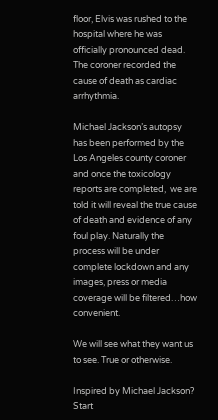floor, Elvis was rushed to the hospital where he was officially pronounced dead. The coroner recorded the cause of death as cardiac arrhythmia.

Michael Jackson’s autopsy has been performed by the Los Angeles county coroner and once the toxicology reports are completed,  we are told it will reveal the true cause of death and evidence of any foul play. Naturally the process will be under complete lockdown and any images, press or media coverage will be filtered…how convenient.

We will see what they want us to see. True or otherwise.

Inspired by Michael Jackson? Start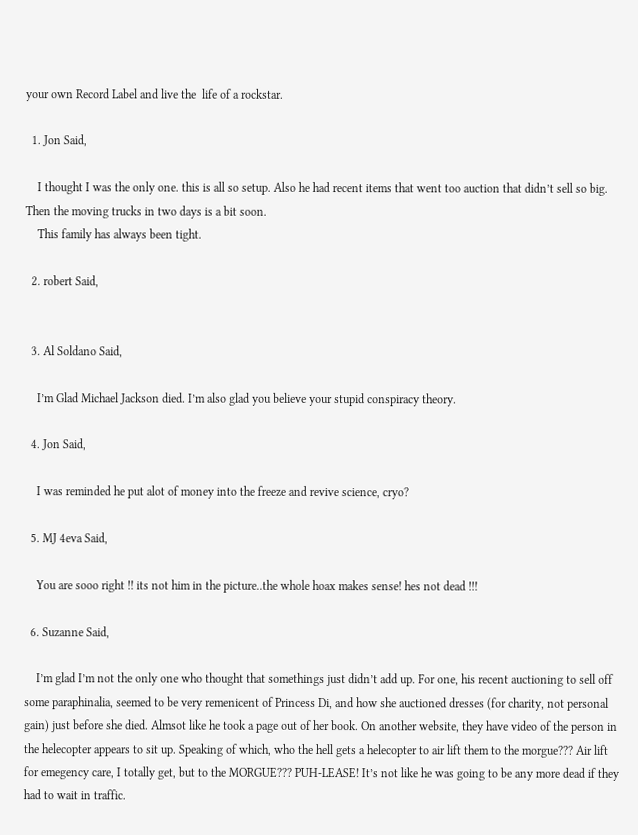your own Record Label and live the  life of a rockstar.

  1. Jon Said,

    I thought I was the only one. this is all so setup. Also he had recent items that went too auction that didn’t sell so big. Then the moving trucks in two days is a bit soon.
    This family has always been tight.

  2. robert Said,


  3. Al Soldano Said,

    I’m Glad Michael Jackson died. I’m also glad you believe your stupid conspiracy theory.

  4. Jon Said,

    I was reminded he put alot of money into the freeze and revive science, cryo?

  5. MJ 4eva Said,

    You are sooo right !! its not him in the picture..the whole hoax makes sense! hes not dead !!!

  6. Suzanne Said,

    I’m glad I’m not the only one who thought that somethings just didn’t add up. For one, his recent auctioning to sell off some paraphinalia, seemed to be very remenicent of Princess Di, and how she auctioned dresses (for charity, not personal gain) just before she died. Almsot like he took a page out of her book. On another website, they have video of the person in the helecopter appears to sit up. Speaking of which, who the hell gets a helecopter to air lift them to the morgue??? Air lift for emegency care, I totally get, but to the MORGUE??? PUH-LEASE! It’s not like he was going to be any more dead if they had to wait in traffic.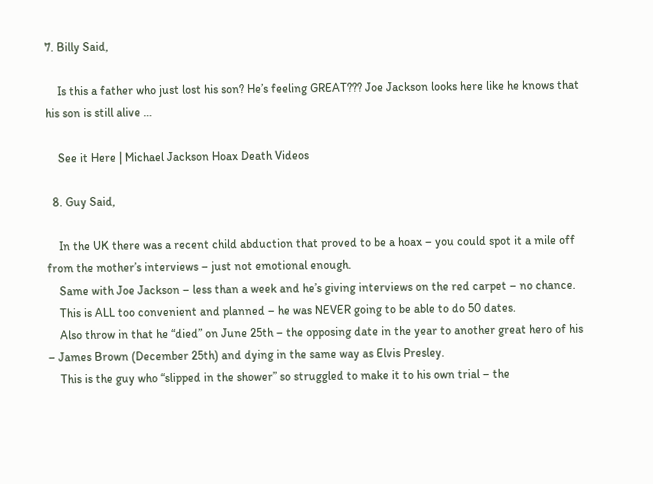7. Billy Said,

    Is this a father who just lost his son? He’s feeling GREAT??? Joe Jackson looks here like he knows that his son is still alive …

    See it Here | Michael Jackson Hoax Death Videos

  8. Guy Said,

    In the UK there was a recent child abduction that proved to be a hoax – you could spot it a mile off from the mother’s interviews – just not emotional enough.
    Same with Joe Jackson – less than a week and he’s giving interviews on the red carpet – no chance.
    This is ALL too convenient and planned – he was NEVER going to be able to do 50 dates.
    Also throw in that he “died” on June 25th – the opposing date in the year to another great hero of his – James Brown (December 25th) and dying in the same way as Elvis Presley.
    This is the guy who “slipped in the shower” so struggled to make it to his own trial – the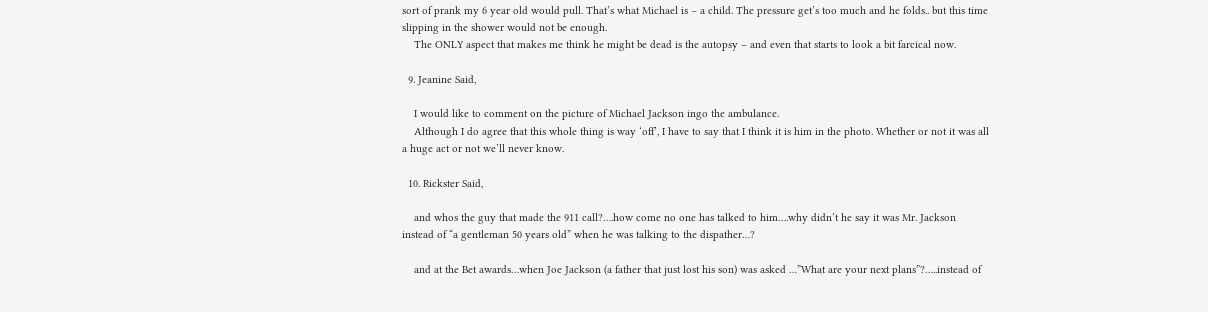sort of prank my 6 year old would pull. That’s what Michael is – a child. The pressure get’s too much and he folds.. but this time slipping in the shower would not be enough.
    The ONLY aspect that makes me think he might be dead is the autopsy – and even that starts to look a bit farcical now.

  9. Jeanine Said,

    I would like to comment on the picture of Michael Jackson ingo the ambulance.
    Although I do agree that this whole thing is way ‘off’, I have to say that I think it is him in the photo. Whether or not it was all a huge act or not we’ll never know.

  10. Rickster Said,

    and whos the guy that made the 911 call?….how come no one has talked to him….why didn’t he say it was Mr. Jackson instead of “a gentleman 50 years old” when he was talking to the dispather…?

    and at the Bet awards…when Joe Jackson (a father that just lost his son) was asked …”What are your next plans”?…..instead of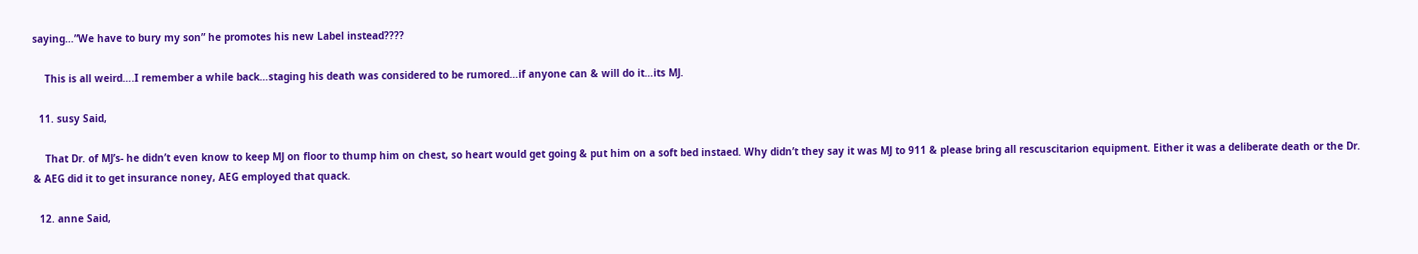saying…”We have to bury my son” he promotes his new Label instead????

    This is all weird….I remember a while back…staging his death was considered to be rumored…if anyone can & will do it…its MJ.

  11. susy Said,

    That Dr. of MJ’s- he didn’t even know to keep MJ on floor to thump him on chest, so heart would get going & put him on a soft bed instaed. Why didn’t they say it was MJ to 911 & please bring all rescuscitarion equipment. Either it was a deliberate death or the Dr. & AEG did it to get insurance noney, AEG employed that quack.

  12. anne Said,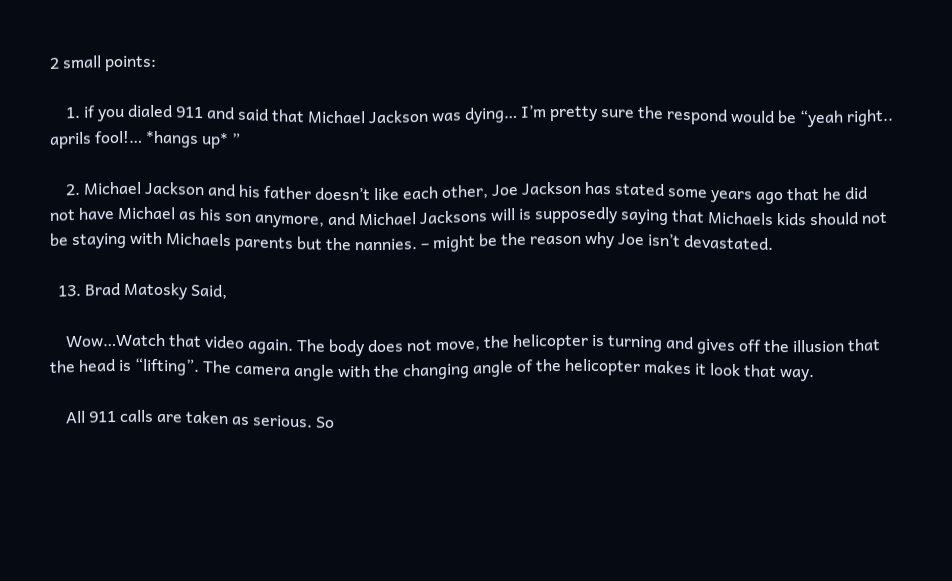2 small points:

    1. if you dialed 911 and said that Michael Jackson was dying… I’m pretty sure the respond would be “yeah right.. aprils fool!… *hangs up* ”

    2. Michael Jackson and his father doesn’t like each other, Joe Jackson has stated some years ago that he did not have Michael as his son anymore, and Michael Jacksons will is supposedly saying that Michaels kids should not be staying with Michaels parents but the nannies. – might be the reason why Joe isn’t devastated.

  13. Brad Matosky Said,

    Wow…Watch that video again. The body does not move, the helicopter is turning and gives off the illusion that the head is “lifting”. The camera angle with the changing angle of the helicopter makes it look that way.

    All 911 calls are taken as serious. So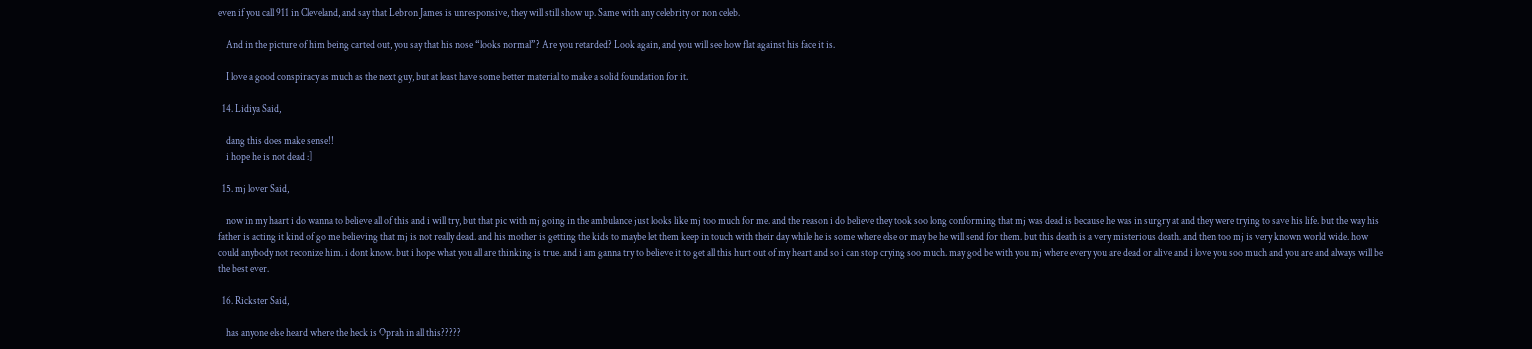even if you call 911 in Cleveland, and say that Lebron James is unresponsive, they will still show up. Same with any celebrity or non celeb.

    And in the picture of him being carted out, you say that his nose “looks normal”? Are you retarded? Look again, and you will see how flat against his face it is.

    I love a good conspiracy as much as the next guy, but at least have some better material to make a solid foundation for it.

  14. Lidiya Said,

    dang this does make sense!!
    i hope he is not dead :]

  15. mj lover Said,

    now in my haart i do wanna to believe all of this and i will try, but that pic with mj going in the ambulance just looks like mj too much for me. and the reason i do believe they took soo long conforming that mj was dead is because he was in surgry at and they were trying to save his life. but the way his father is acting it kind of go me believing that mj is not really dead. and his mother is getting the kids to maybe let them keep in touch with their day while he is some where else or may be he will send for them. but this death is a very misterious death. and then too mj is very known world wide. how could anybody not reconize him. i dont know. but i hope what you all are thinking is true. and i am ganna try to believe it to get all this hurt out of my heart and so i can stop crying soo much. may god be with you mj where every you are dead or alive and i love you soo much and you are and always will be the best ever.

  16. Rickster Said,

    has anyone else heard where the heck is Oprah in all this?????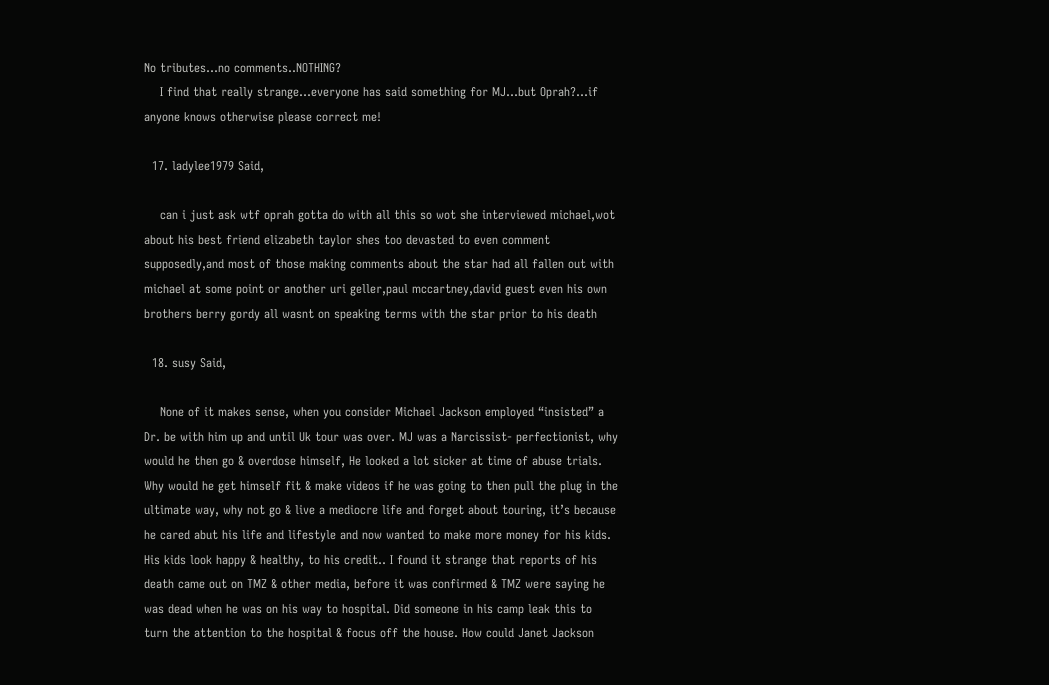No tributes…no comments..NOTHING?
    I find that really strange…everyone has said something for MJ…but Oprah?…if anyone knows otherwise please correct me!

  17. ladylee1979 Said,

    can i just ask wtf oprah gotta do with all this so wot she interviewed michael,wot about his best friend elizabeth taylor shes too devasted to even comment supposedly,and most of those making comments about the star had all fallen out with michael at some point or another uri geller,paul mccartney,david guest even his own brothers berry gordy all wasnt on speaking terms with the star prior to his death

  18. susy Said,

    None of it makes sense, when you consider Michael Jackson employed “insisted” a Dr. be with him up and until Uk tour was over. MJ was a Narcissist- perfectionist, why would he then go & overdose himself, He looked a lot sicker at time of abuse trials. Why would he get himself fit & make videos if he was going to then pull the plug in the ultimate way, why not go & live a mediocre life and forget about touring, it’s because he cared abut his life and lifestyle and now wanted to make more money for his kids. His kids look happy & healthy, to his credit.. I found it strange that reports of his death came out on TMZ & other media, before it was confirmed & TMZ were saying he was dead when he was on his way to hospital. Did someone in his camp leak this to turn the attention to the hospital & focus off the house. How could Janet Jackson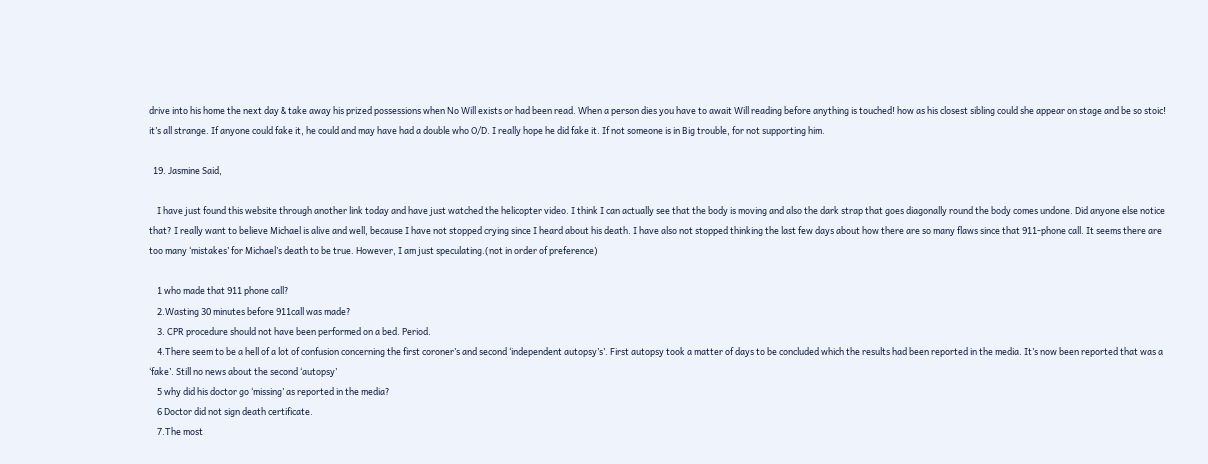drive into his home the next day & take away his prized possessions when No Will exists or had been read. When a person dies you have to await Will reading before anything is touched! how as his closest sibling could she appear on stage and be so stoic! it’s all strange. If anyone could fake it, he could and may have had a double who O/D. I really hope he did fake it. If not someone is in Big trouble, for not supporting him.

  19. Jasmine Said,

    I have just found this website through another link today and have just watched the helicopter video. I think I can actually see that the body is moving and also the dark strap that goes diagonally round the body comes undone. Did anyone else notice that? I really want to believe Michael is alive and well, because I have not stopped crying since I heard about his death. I have also not stopped thinking the last few days about how there are so many flaws since that 911-phone call. It seems there are too many ‘mistakes’ for Michael’s death to be true. However, I am just speculating.(not in order of preference)

    1 who made that 911 phone call?
    2.Wasting 30 minutes before 911call was made?
    3. CPR procedure should not have been performed on a bed. Period.
    4.There seem to be a hell of a lot of confusion concerning the first coroner’s and second ‘independent autopsy’s’. First autopsy took a matter of days to be concluded which the results had been reported in the media. It’s now been reported that was a ‘fake’. Still no news about the second ‘autopsy’
    5 why did his doctor go ‘missing’ as reported in the media?
    6 Doctor did not sign death certificate.
    7.The most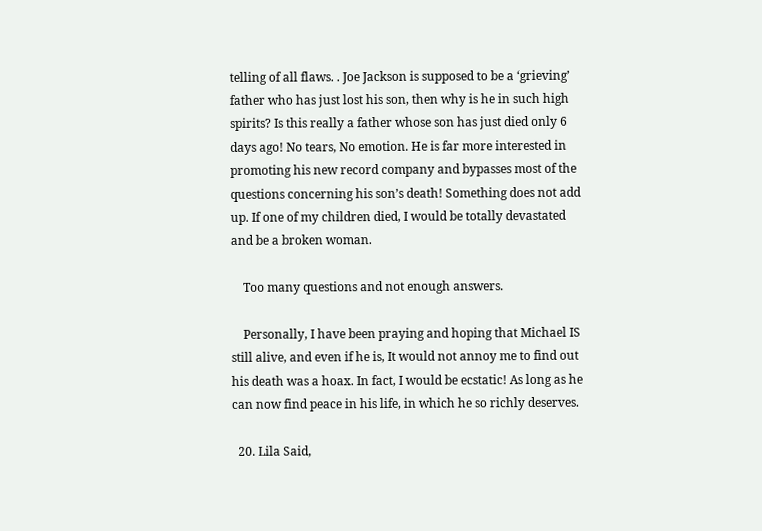telling of all flaws. . Joe Jackson is supposed to be a ‘grieving’ father who has just lost his son, then why is he in such high spirits? Is this really a father whose son has just died only 6 days ago! No tears, No emotion. He is far more interested in promoting his new record company and bypasses most of the questions concerning his son’s death! Something does not add up. If one of my children died, I would be totally devastated and be a broken woman.

    Too many questions and not enough answers.

    Personally, I have been praying and hoping that Michael IS still alive, and even if he is, It would not annoy me to find out his death was a hoax. In fact, I would be ecstatic! As long as he can now find peace in his life, in which he so richly deserves.

  20. Lila Said,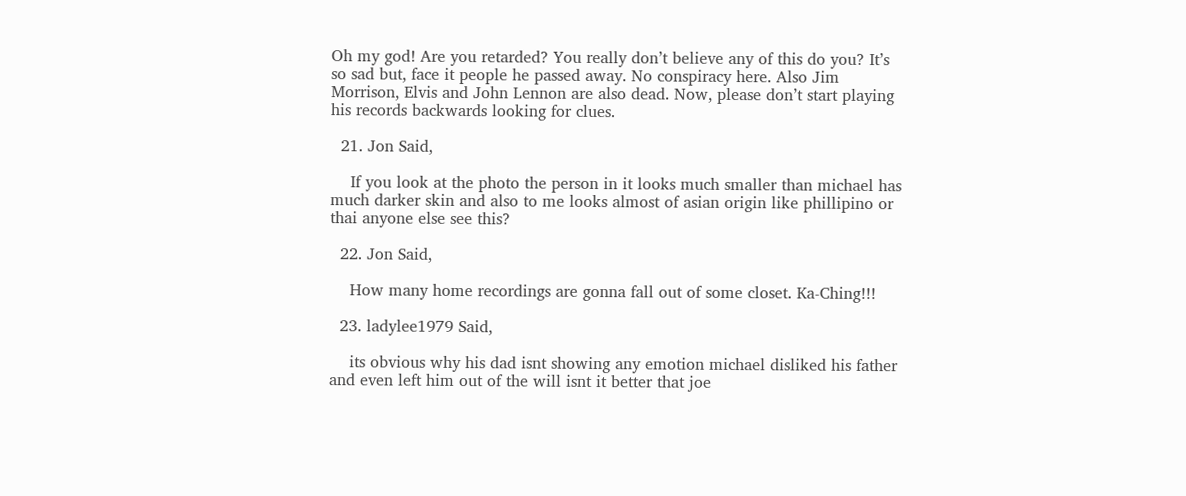Oh my god! Are you retarded? You really don’t believe any of this do you? It’s so sad but, face it people he passed away. No conspiracy here. Also Jim Morrison, Elvis and John Lennon are also dead. Now, please don’t start playing his records backwards looking for clues.

  21. Jon Said,

    If you look at the photo the person in it looks much smaller than michael has much darker skin and also to me looks almost of asian origin like phillipino or thai anyone else see this?

  22. Jon Said,

    How many home recordings are gonna fall out of some closet. Ka-Ching!!!

  23. ladylee1979 Said,

    its obvious why his dad isnt showing any emotion michael disliked his father and even left him out of the will isnt it better that joe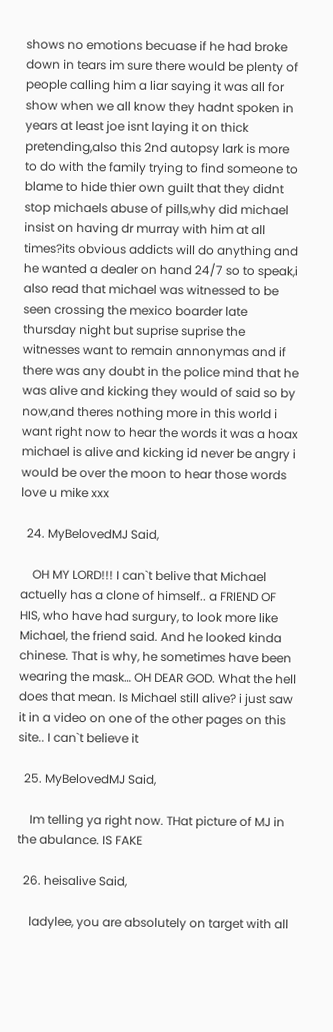shows no emotions becuase if he had broke down in tears im sure there would be plenty of people calling him a liar saying it was all for show when we all know they hadnt spoken in years at least joe isnt laying it on thick pretending,also this 2nd autopsy lark is more to do with the family trying to find someone to blame to hide thier own guilt that they didnt stop michaels abuse of pills,why did michael insist on having dr murray with him at all times?its obvious addicts will do anything and he wanted a dealer on hand 24/7 so to speak,i also read that michael was witnessed to be seen crossing the mexico boarder late thursday night but suprise suprise the witnesses want to remain annonymas and if there was any doubt in the police mind that he was alive and kicking they would of said so by now,and theres nothing more in this world i want right now to hear the words it was a hoax michael is alive and kicking id never be angry i would be over the moon to hear those words love u mike xxx

  24. MyBelovedMJ Said,

    OH MY LORD!!! I can`t belive that Michael actuelly has a clone of himself.. a FRIEND OF HIS, who have had surgury, to look more like Michael, the friend said. And he looked kinda chinese. That is why, he sometimes have been wearing the mask… OH DEAR GOD. What the hell does that mean. Is Michael still alive? i just saw it in a video on one of the other pages on this site.. I can`t believe it

  25. MyBelovedMJ Said,

    Im telling ya right now. THat picture of MJ in the abulance. IS FAKE

  26. heisalive Said,

    ladylee, you are absolutely on target with all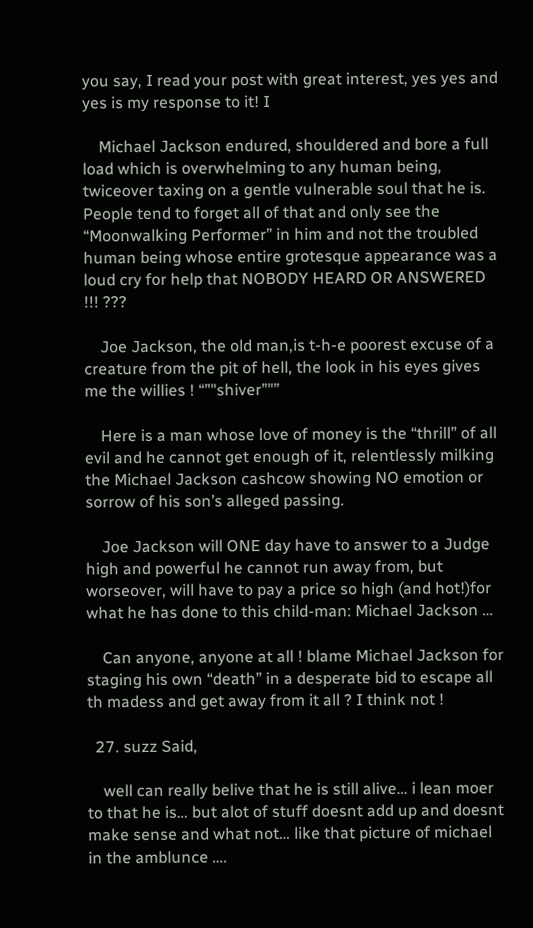you say, I read your post with great interest, yes yes and yes is my response to it! I

    Michael Jackson endured, shouldered and bore a full load which is overwhelming to any human being, twiceover taxing on a gentle vulnerable soul that he is. People tend to forget all of that and only see the “Moonwalking Performer” in him and not the troubled human being whose entire grotesque appearance was a loud cry for help that NOBODY HEARD OR ANSWERED !!! ???

    Joe Jackson, the old man,is t-h-e poorest excuse of a creature from the pit of hell, the look in his eyes gives me the willies ! “”"shiver”"”

    Here is a man whose love of money is the “thrill” of all evil and he cannot get enough of it, relentlessly milking the Michael Jackson cashcow showing NO emotion or sorrow of his son’s alleged passing.

    Joe Jackson will ONE day have to answer to a Judge high and powerful he cannot run away from, but worseover, will have to pay a price so high (and hot!)for what he has done to this child-man: Michael Jackson …

    Can anyone, anyone at all ! blame Michael Jackson for staging his own “death” in a desperate bid to escape all th madess and get away from it all ? I think not !

  27. suzz Said,

    well can really belive that he is still alive… i lean moer to that he is… but alot of stuff doesnt add up and doesnt make sense and what not… like that picture of michael in the amblunce ….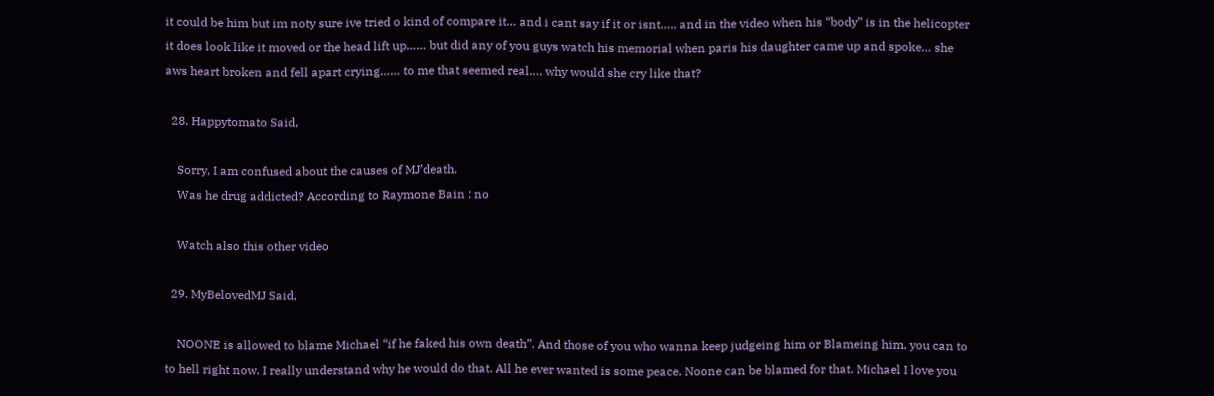it could be him but im noty sure ive tried o kind of compare it… and i cant say if it or isnt….. and in the video when his “body” is in the helicopter it does look like it moved or the head lift up…… but did any of you guys watch his memorial when paris his daughter came up and spoke… she aws heart broken and fell apart crying…… to me that seemed real…. why would she cry like that?

  28. Happytomato Said,

    Sorry, I am confused about the causes of MJ’death.
    Was he drug addicted? According to Raymone Bain : no

    Watch also this other video

  29. MyBelovedMJ Said,

    NOONE is allowed to blame Michael “if he faked his own death”. And those of you who wanna keep judgeing him or Blameing him, you can to to hell right now. I really understand why he would do that. All he ever wanted is some peace. Noone can be blamed for that. Michael I love you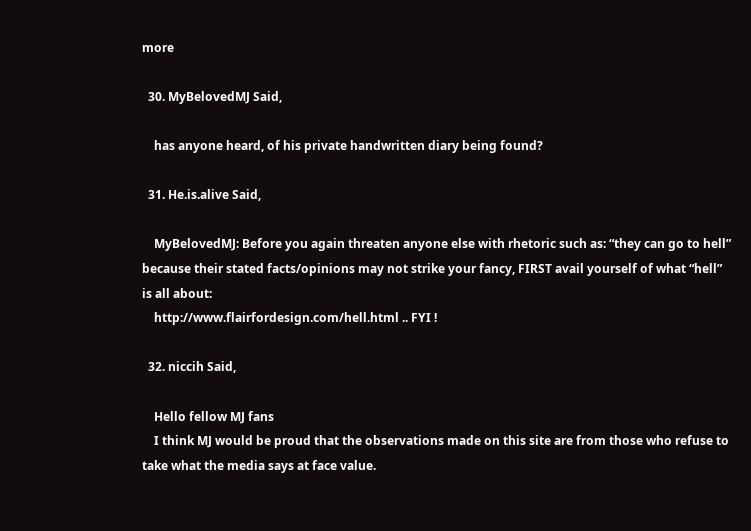more

  30. MyBelovedMJ Said,

    has anyone heard, of his private handwritten diary being found?

  31. He.is.alive Said,

    MyBelovedMJ: Before you again threaten anyone else with rhetoric such as: “they can go to hell” because their stated facts/opinions may not strike your fancy, FIRST avail yourself of what “hell” is all about:
    http://www.flairfordesign.com/hell.html .. FYI !

  32. niccih Said,

    Hello fellow MJ fans
    I think MJ would be proud that the observations made on this site are from those who refuse to take what the media says at face value.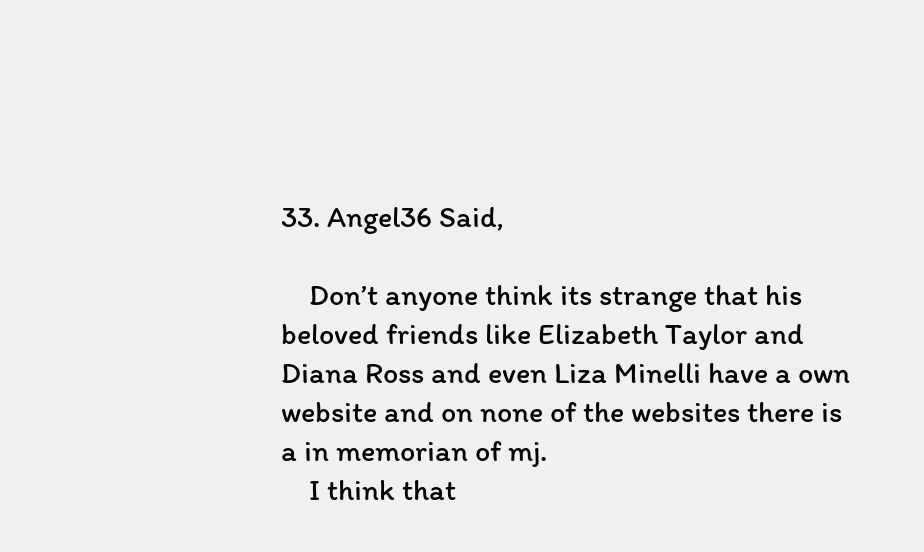33. Angel36 Said,

    Don’t anyone think its strange that his beloved friends like Elizabeth Taylor and Diana Ross and even Liza Minelli have a own website and on none of the websites there is a in memorian of mj.
    I think that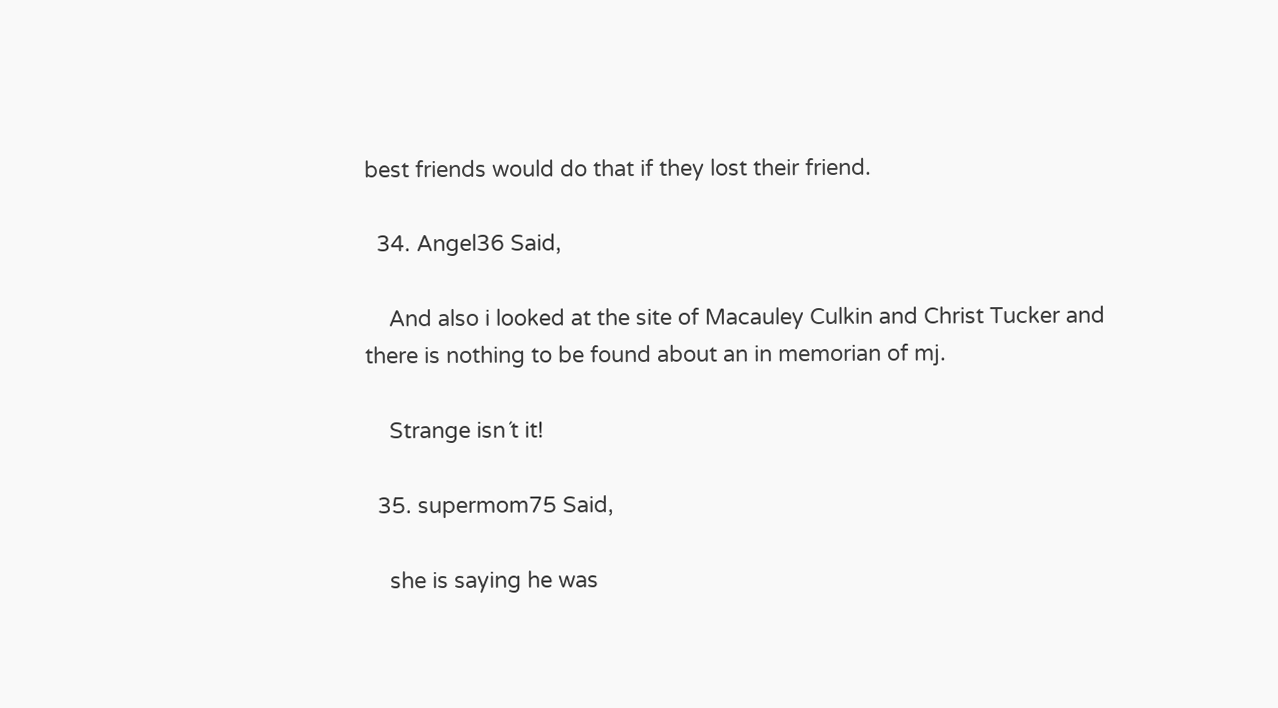best friends would do that if they lost their friend.

  34. Angel36 Said,

    And also i looked at the site of Macauley Culkin and Christ Tucker and there is nothing to be found about an in memorian of mj.

    Strange isn´t it!

  35. supermom75 Said,

    she is saying he was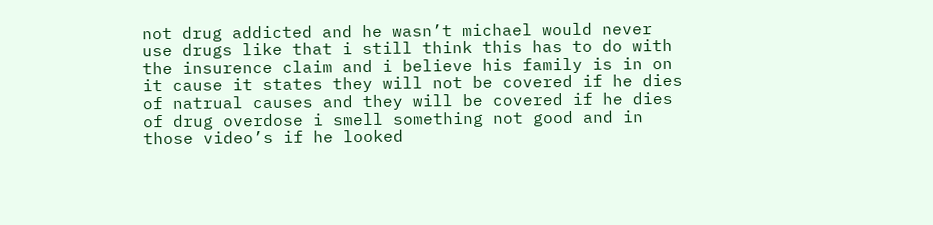not drug addicted and he wasn’t michael would never use drugs like that i still think this has to do with the insurence claim and i believe his family is in on it cause it states they will not be covered if he dies of natrual causes and they will be covered if he dies of drug overdose i smell something not good and in those video’s if he looked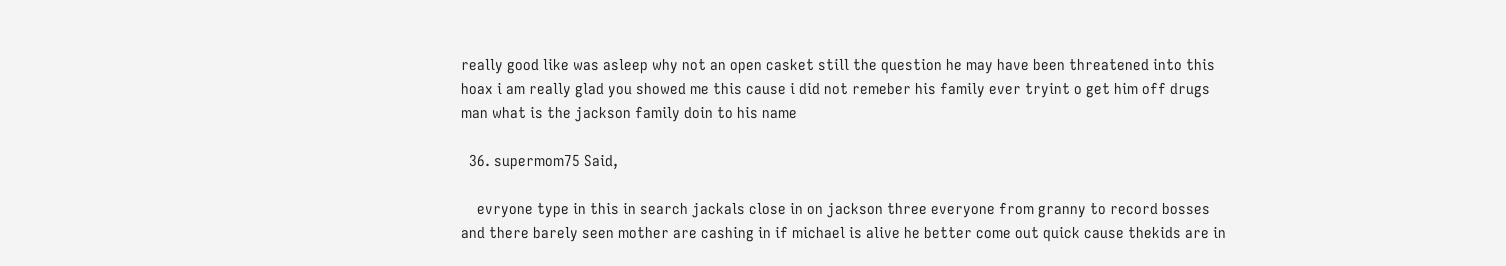really good like was asleep why not an open casket still the question he may have been threatened into this hoax i am really glad you showed me this cause i did not remeber his family ever tryint o get him off drugs man what is the jackson family doin to his name

  36. supermom75 Said,

    evryone type in this in search jackals close in on jackson three everyone from granny to record bosses and there barely seen mother are cashing in if michael is alive he better come out quick cause thekids are in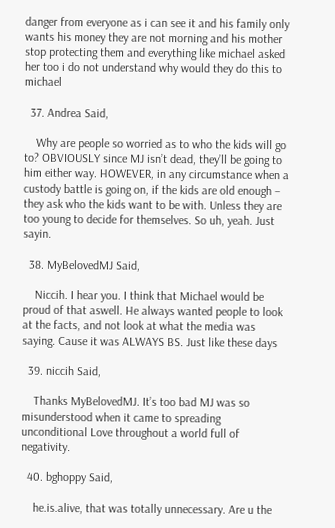danger from everyone as i can see it and his family only wants his money they are not morning and his mother stop protecting them and everything like michael asked her too i do not understand why would they do this to michael

  37. Andrea Said,

    Why are people so worried as to who the kids will go to? OBVIOUSLY since MJ isn’t dead, they’ll be going to him either way. HOWEVER, in any circumstance when a custody battle is going on, if the kids are old enough – they ask who the kids want to be with. Unless they are too young to decide for themselves. So uh, yeah. Just sayin.

  38. MyBelovedMJ Said,

    Niccih. I hear you. I think that Michael would be proud of that aswell. He always wanted people to look at the facts, and not look at what the media was saying. Cause it was ALWAYS BS. Just like these days

  39. niccih Said,

    Thanks MyBelovedMJ. It’s too bad MJ was so misunderstood when it came to spreading unconditional Love throughout a world full of negativity.

  40. bghoppy Said,

    he.is.alive, that was totally unnecessary. Are u the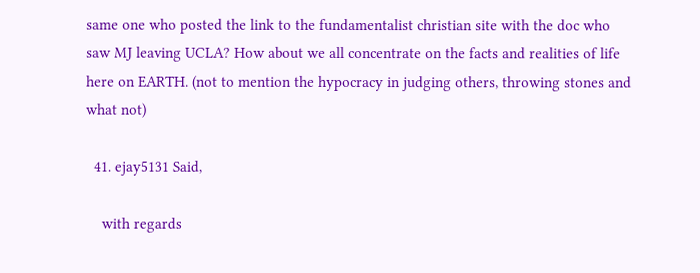same one who posted the link to the fundamentalist christian site with the doc who saw MJ leaving UCLA? How about we all concentrate on the facts and realities of life here on EARTH. (not to mention the hypocracy in judging others, throwing stones and what not)

  41. ejay5131 Said,

    with regards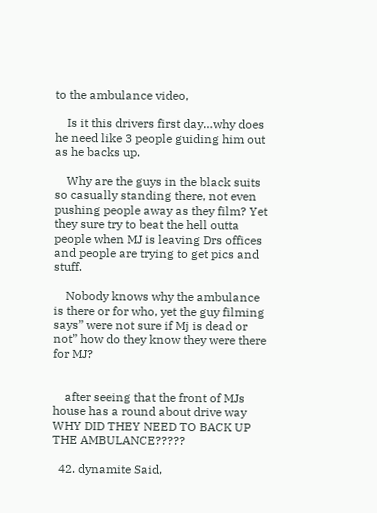to the ambulance video,

    Is it this drivers first day…why does he need like 3 people guiding him out as he backs up.

    Why are the guys in the black suits so casually standing there, not even pushing people away as they film? Yet they sure try to beat the hell outta people when MJ is leaving Drs offices and people are trying to get pics and stuff.

    Nobody knows why the ambulance is there or for who, yet the guy filming says” were not sure if Mj is dead or not” how do they know they were there for MJ?


    after seeing that the front of MJs house has a round about drive way WHY DID THEY NEED TO BACK UP THE AMBULANCE?????

  42. dynamite Said,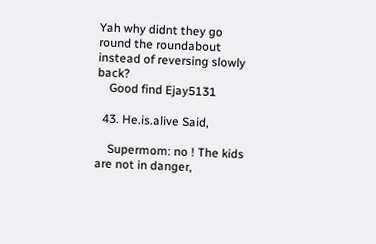Yah why didnt they go round the roundabout instead of reversing slowly back?
    Good find Ejay5131

  43. He.is.alive Said,

    Supermom: no ! The kids are not in danger,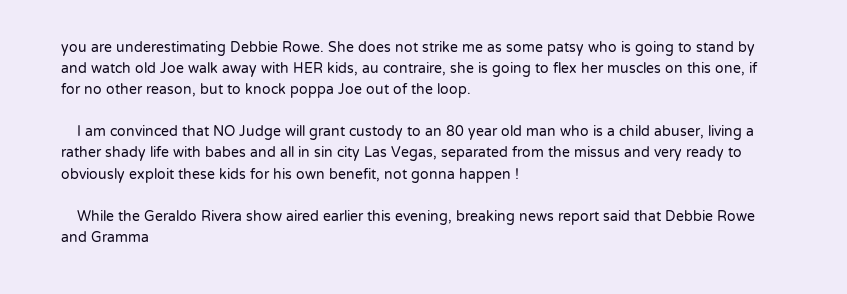you are underestimating Debbie Rowe. She does not strike me as some patsy who is going to stand by and watch old Joe walk away with HER kids, au contraire, she is going to flex her muscles on this one, if for no other reason, but to knock poppa Joe out of the loop.

    I am convinced that NO Judge will grant custody to an 80 year old man who is a child abuser, living a rather shady life with babes and all in sin city Las Vegas, separated from the missus and very ready to obviously exploit these kids for his own benefit, not gonna happen !

    While the Geraldo Rivera show aired earlier this evening, breaking news report said that Debbie Rowe and Gramma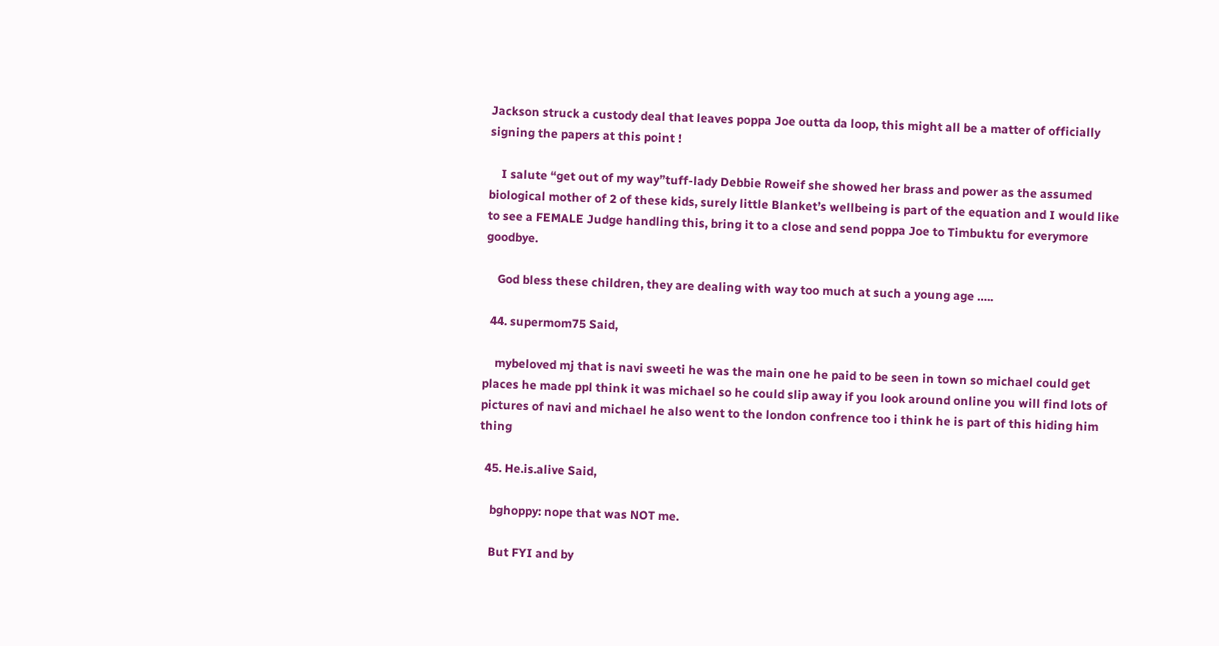Jackson struck a custody deal that leaves poppa Joe outta da loop, this might all be a matter of officially signing the papers at this point !

    I salute “get out of my way”tuff-lady Debbie Roweif she showed her brass and power as the assumed biological mother of 2 of these kids, surely little Blanket’s wellbeing is part of the equation and I would like to see a FEMALE Judge handling this, bring it to a close and send poppa Joe to Timbuktu for everymore goodbye.

    God bless these children, they are dealing with way too much at such a young age …..

  44. supermom75 Said,

    mybeloved mj that is navi sweeti he was the main one he paid to be seen in town so michael could get places he made ppl think it was michael so he could slip away if you look around online you will find lots of pictures of navi and michael he also went to the london confrence too i think he is part of this hiding him thing

  45. He.is.alive Said,

    bghoppy: nope that was NOT me.

    But FYI and by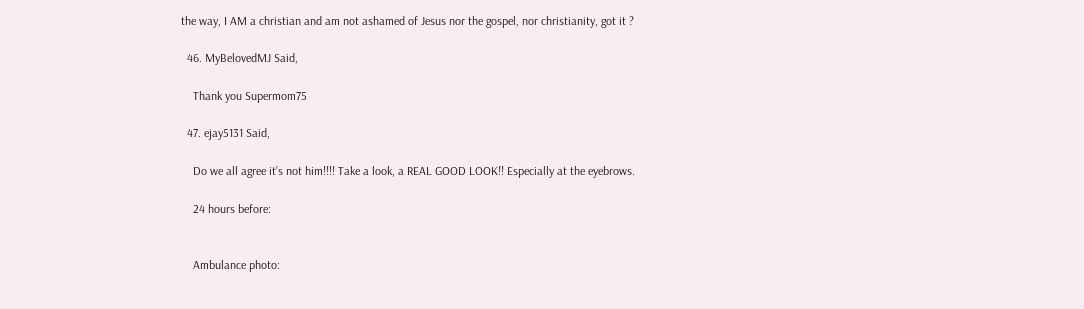the way, I AM a christian and am not ashamed of Jesus nor the gospel, nor christianity, got it ?

  46. MyBelovedMJ Said,

    Thank you Supermom75

  47. ejay5131 Said,

    Do we all agree it’s not him!!!! Take a look, a REAL GOOD LOOK!! Especially at the eyebrows.

    24 hours before:


    Ambulance photo: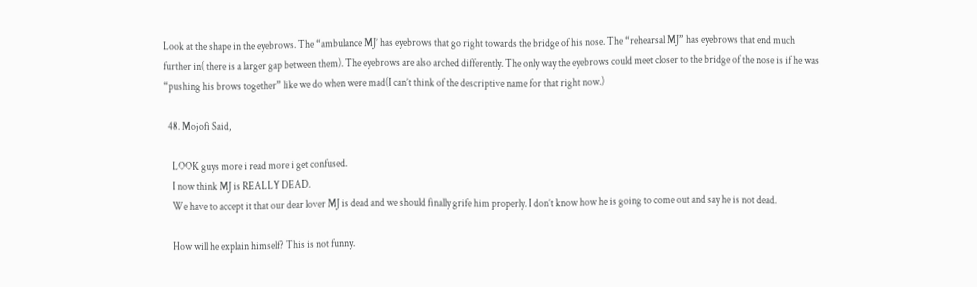Look at the shape in the eyebrows. The “ambulance MJ’ has eyebrows that go right towards the bridge of his nose. The “rehearsal MJ” has eyebrows that end much further in( there is a larger gap between them). The eyebrows are also arched differently. The only way the eyebrows could meet closer to the bridge of the nose is if he was “pushing his brows together” like we do when were mad(I can’t think of the descriptive name for that right now.)

  48. Mojofi Said,

    LOOK guys more i read more i get confused.
    I now think MJ is REALLY DEAD.
    We have to accept it that our dear lover MJ is dead and we should finally grife him properly. I don’t know how he is going to come out and say he is not dead.

    How will he explain himself? This is not funny.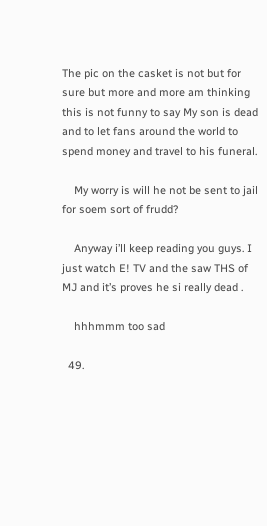The pic on the casket is not but for sure but more and more am thinking this is not funny to say My son is dead and to let fans around the world to spend money and travel to his funeral.

    My worry is will he not be sent to jail for soem sort of frudd?

    Anyway i’ll keep reading you guys. I just watch E! TV and the saw THS of MJ and it’s proves he si really dead .

    hhhmmm too sad

  49.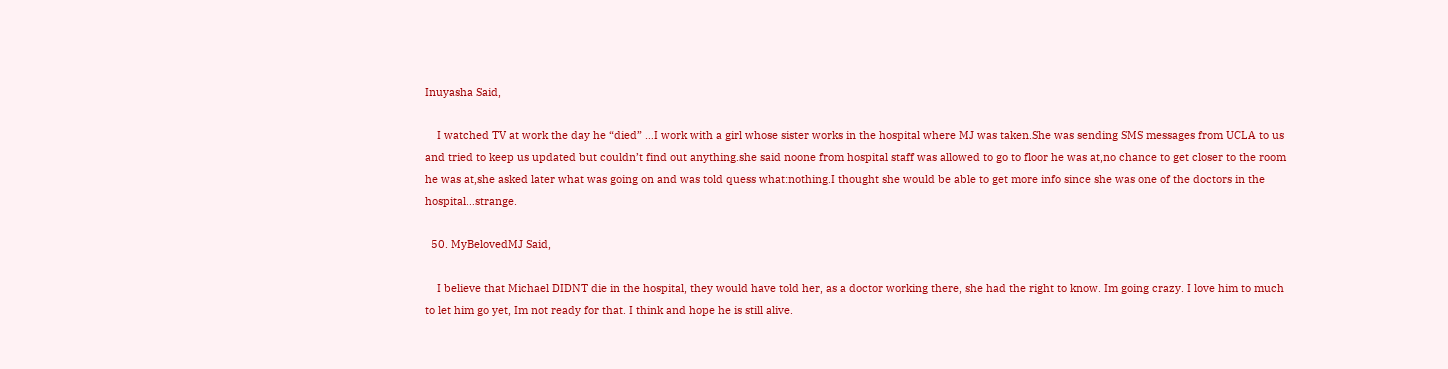Inuyasha Said,

    I watched TV at work the day he “died” …I work with a girl whose sister works in the hospital where MJ was taken.She was sending SMS messages from UCLA to us and tried to keep us updated but couldn’t find out anything.she said noone from hospital staff was allowed to go to floor he was at,no chance to get closer to the room he was at,she asked later what was going on and was told quess what:nothing.I thought she would be able to get more info since she was one of the doctors in the hospital…strange.

  50. MyBelovedMJ Said,

    I believe that Michael DIDNT die in the hospital, they would have told her, as a doctor working there, she had the right to know. Im going crazy. I love him to much to let him go yet, Im not ready for that. I think and hope he is still alive.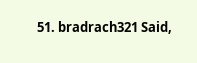51. bradrach321 Said,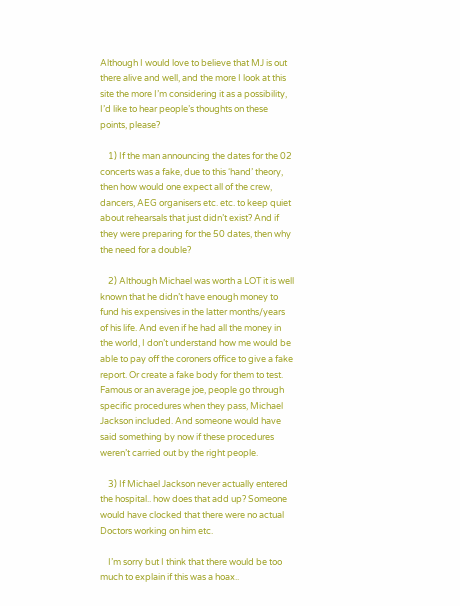Although I would love to believe that MJ is out there alive and well, and the more I look at this site the more I’m considering it as a possibility, I’d like to hear people’s thoughts on these points, please?

    1) If the man announcing the dates for the 02 concerts was a fake, due to this ‘hand’ theory, then how would one expect all of the crew, dancers, AEG organisers etc. etc. to keep quiet about rehearsals that just didn’t exist? And if they were preparing for the 50 dates, then why the need for a double?

    2) Although Michael was worth a LOT it is well known that he didn’t have enough money to fund his expensives in the latter months/years of his life. And even if he had all the money in the world, I don’t understand how me would be able to pay off the coroners office to give a fake report. Or create a fake body for them to test. Famous or an average joe, people go through specific procedures when they pass, Michael Jackson included. And someone would have said something by now if these procedures weren’t carried out by the right people.

    3) If Michael Jackson never actually entered the hospital.. how does that add up? Someone would have clocked that there were no actual Doctors working on him etc.

    I’m sorry but I think that there would be too much to explain if this was a hoax..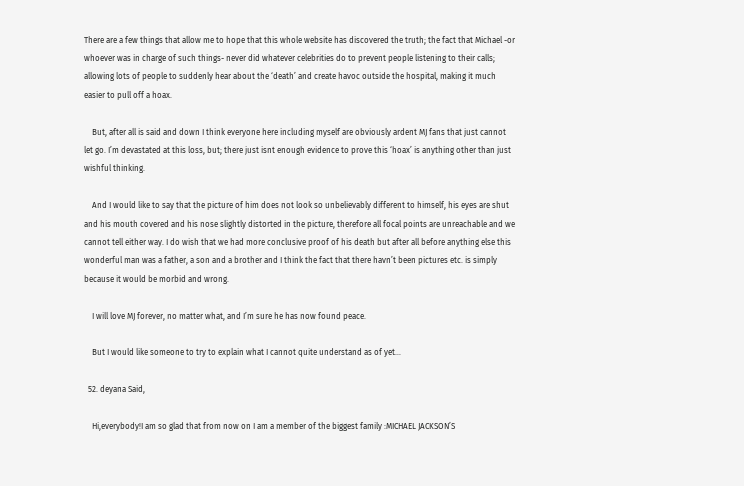There are a few things that allow me to hope that this whole website has discovered the truth; the fact that Michael -or whoever was in charge of such things- never did whatever celebrities do to prevent people listening to their calls; allowing lots of people to suddenly hear about the ‘death’ and create havoc outside the hospital, making it much easier to pull off a hoax.

    But, after all is said and down I think everyone here including myself are obviously ardent MJ fans that just cannot let go. I’m devastated at this loss, but; there just isnt enough evidence to prove this ‘hoax’ is anything other than just wishful thinking.

    And I would like to say that the picture of him does not look so unbelievably different to himself, his eyes are shut and his mouth covered and his nose slightly distorted in the picture, therefore all focal points are unreachable and we cannot tell either way. I do wish that we had more conclusive proof of his death but after all before anything else this wonderful man was a father, a son and a brother and I think the fact that there havn’t been pictures etc. is simply because it would be morbid and wrong.

    I will love MJ forever, no matter what, and I’m sure he has now found peace.

    But I would like someone to try to explain what I cannot quite understand as of yet…

  52. deyana Said,

    Hi,everybody!I am so glad that from now on I am a member of the biggest family :MICHAEL JACKSON’S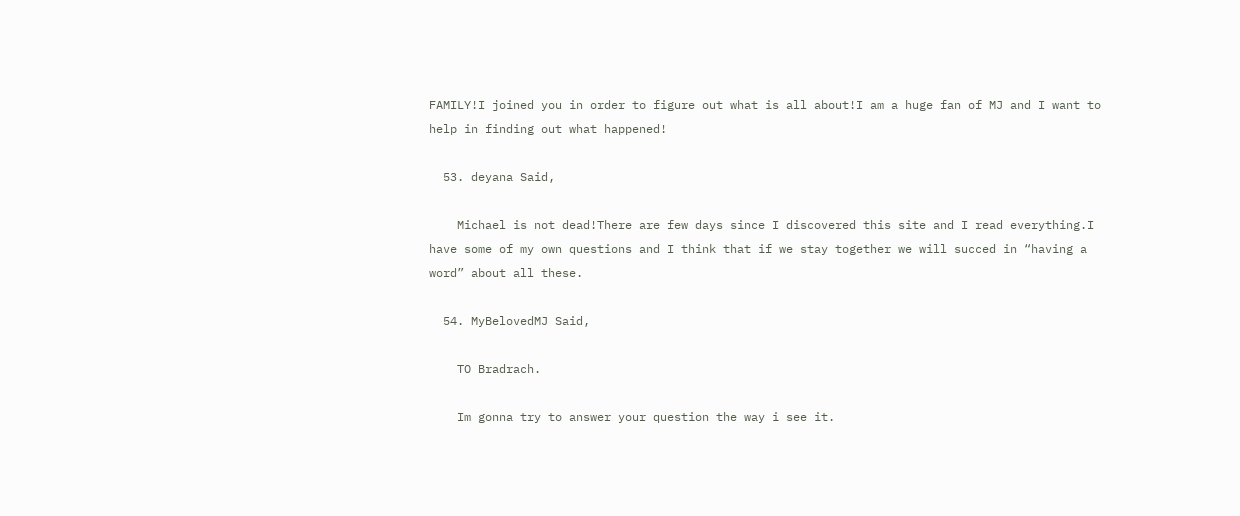FAMILY!I joined you in order to figure out what is all about!I am a huge fan of MJ and I want to help in finding out what happened!

  53. deyana Said,

    Michael is not dead!There are few days since I discovered this site and I read everything.I have some of my own questions and I think that if we stay together we will succed in “having a word” about all these.

  54. MyBelovedMJ Said,

    TO Bradrach.

    Im gonna try to answer your question the way i see it.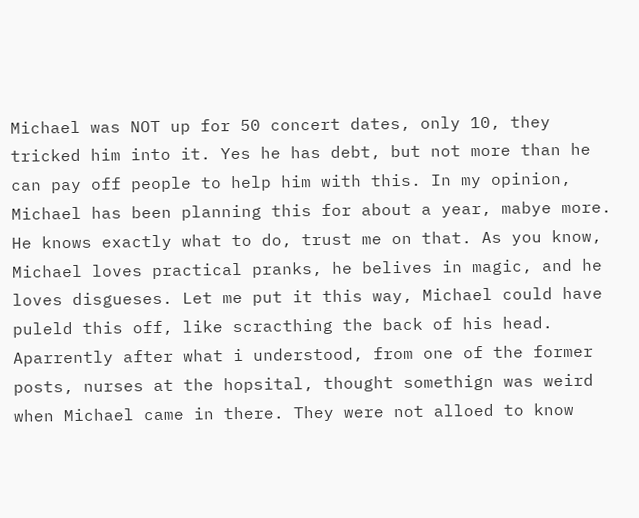Michael was NOT up for 50 concert dates, only 10, they tricked him into it. Yes he has debt, but not more than he can pay off people to help him with this. In my opinion, Michael has been planning this for about a year, mabye more. He knows exactly what to do, trust me on that. As you know, Michael loves practical pranks, he belives in magic, and he loves disgueses. Let me put it this way, Michael could have puleld this off, like scracthing the back of his head. Aparrently after what i understood, from one of the former posts, nurses at the hopsital, thought somethign was weird when Michael came in there. They were not alloed to know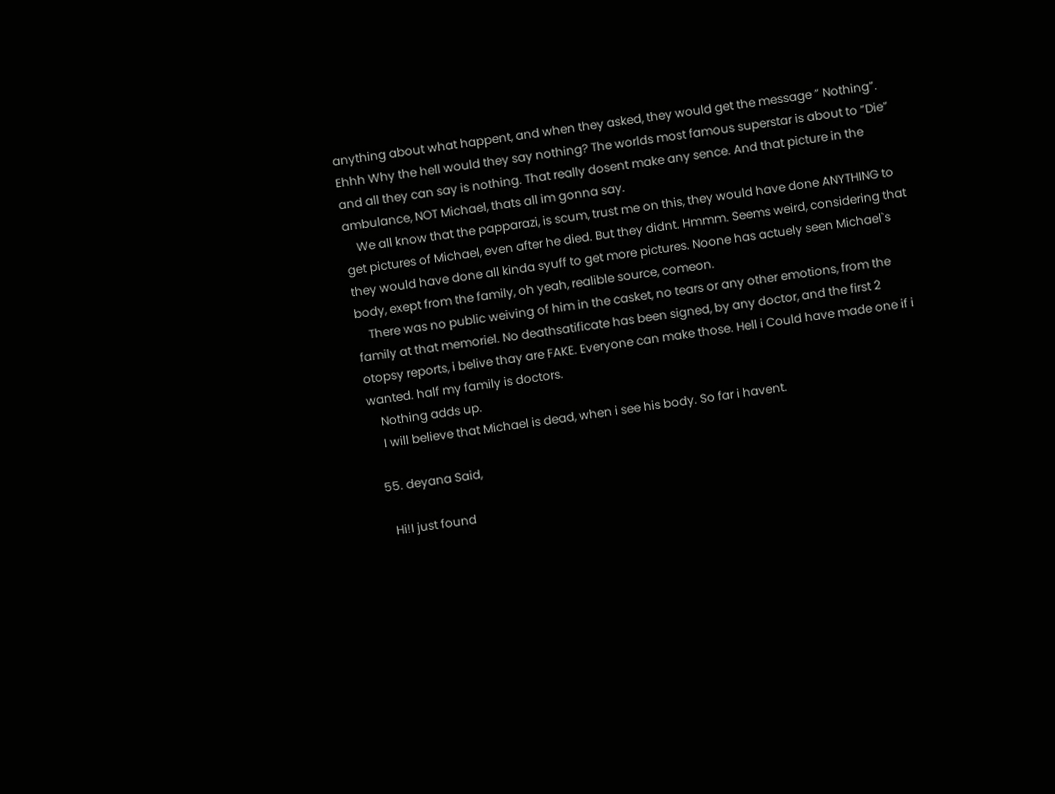anything about what happent, and when they asked, they would get the message ” Nothing”. Ehhh Why the hell would they say nothing? The worlds most famous superstar is about to “Die” and all they can say is nothing. That really dosent make any sence. And that picture in the ambulance, NOT Michael, thats all im gonna say.
    We all know that the papparazi, is scum, trust me on this, they would have done ANYTHING to get pictures of Michael, even after he died. But they didnt. Hmmm. Seems weird, considering that they would have done all kinda syuff to get more pictures. Noone has actuely seen Michael`s body, exept from the family, oh yeah, realible source, comeon.
    There was no public weiving of him in the casket, no tears or any other emotions, from the family at that memoriel. No deathsatificate has been signed, by any doctor, and the first 2 otopsy reports, i belive thay are FAKE. Everyone can make those. Hell i Could have made one if i wanted. half my family is doctors.
    Nothing adds up.
    I will believe that Michael is dead, when i see his body. So far i havent.

  55. deyana Said,

    Hi!I just found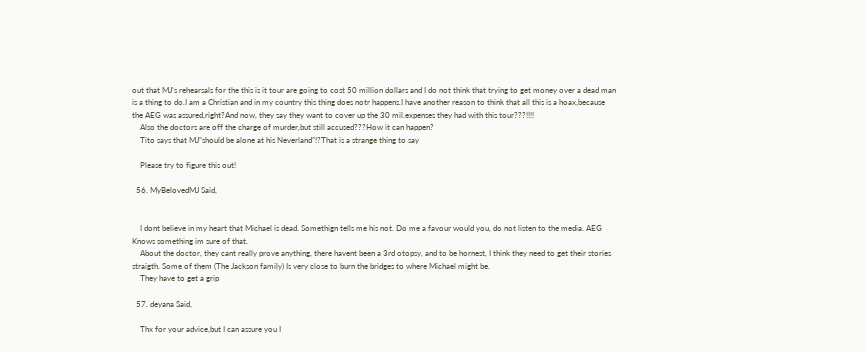out that MJ’s rehearsals for the this is it tour are going to cost 50 million dollars and I do not think that trying to get money over a dead man is a thing to do.I am a Christian and in my country this thing does notr happens.I have another reason to think that all this is a hoax,because the AEG was assured,right?And now, they say they want to cover up the 30 mil.expenses they had with this tour???!!!!
    Also the doctors are off the charge of murder,but still accused???How it can happen?
    Tito says that MJ”should be alone at his Neverland”!?That is a strange thing to say

    Please try to figure this out!

  56. MyBelovedMJ Said,


    I dont believe in my heart that Michael is dead. Somethign tells me his not. Do me a favour would you, do not listen to the media. AEG Knows something im sure of that.
    About the doctor, they cant really prove anything, there havent been a 3rd otopsy, and to be hornest, I think they need to get their stories straigth. Some of them (The Jackson family) Is very close to burn the bridges to where Michael might be.
    They have to get a grip

  57. deyana Said,

    Thx for your advice,but I can assure you I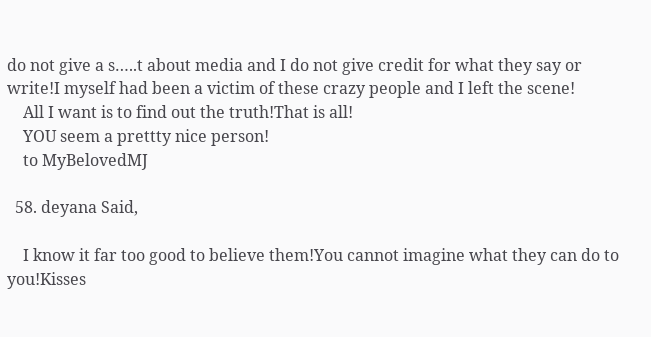do not give a s…..t about media and I do not give credit for what they say or write!I myself had been a victim of these crazy people and I left the scene!
    All I want is to find out the truth!That is all!
    YOU seem a prettty nice person!
    to MyBelovedMJ

  58. deyana Said,

    I know it far too good to believe them!You cannot imagine what they can do to you!Kisses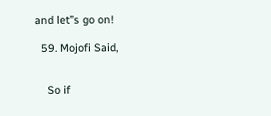and let”s go on!

  59. Mojofi Said,


    So if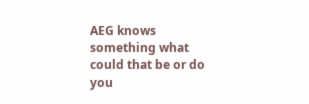AEG knows something what could that be or do you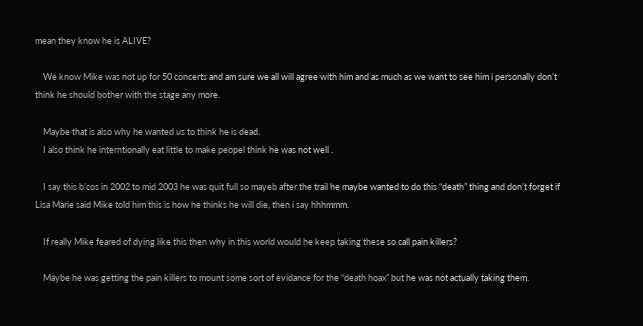mean they know he is ALIVE?

    We know Mike was not up for 50 concerts and am sure we all will agree with him and as much as we want to see him i personally don’t think he should bother with the stage any more.

    Maybe that is also why he wanted us to think he is dead.
    I also think he interntionally eat little to make peopel think he was not well .

    I say this b’cos in 2002 to mid 2003 he was quit full so mayeb after the trail he maybe wanted to do this “death” thing and don’t forget if Lisa Marie said Mike told him this is how he thinks he will die, then i say hhhmmm.

    If really Mike feared of dying like this then why in this world would he keep taking these so call pain killers?

    Maybe he was getting the pain killers to mount some sort of evidance for the “death hoax” but he was not actually taking them.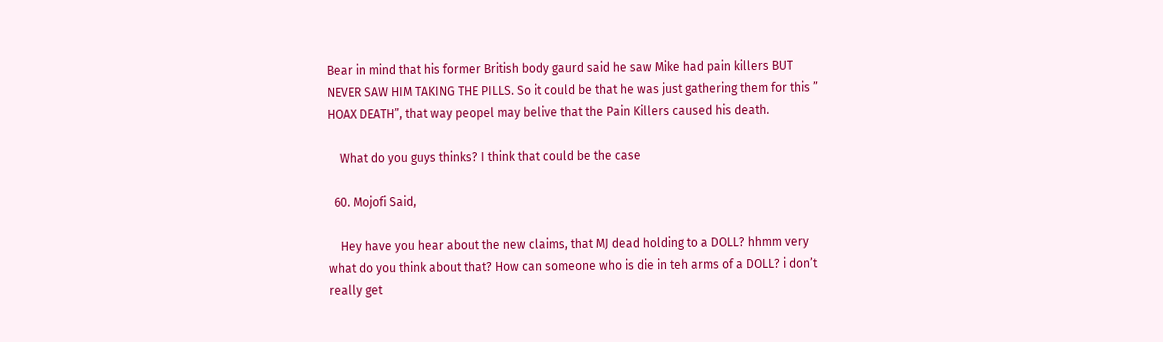Bear in mind that his former British body gaurd said he saw Mike had pain killers BUT NEVER SAW HIM TAKING THE PILLS. So it could be that he was just gathering them for this ” HOAX DEATH”, that way peopel may belive that the Pain Killers caused his death.

    What do you guys thinks? I think that could be the case

  60. Mojofi Said,

    Hey have you hear about the new claims, that MJ dead holding to a DOLL? hhmm very what do you think about that? How can someone who is die in teh arms of a DOLL? i don’t really get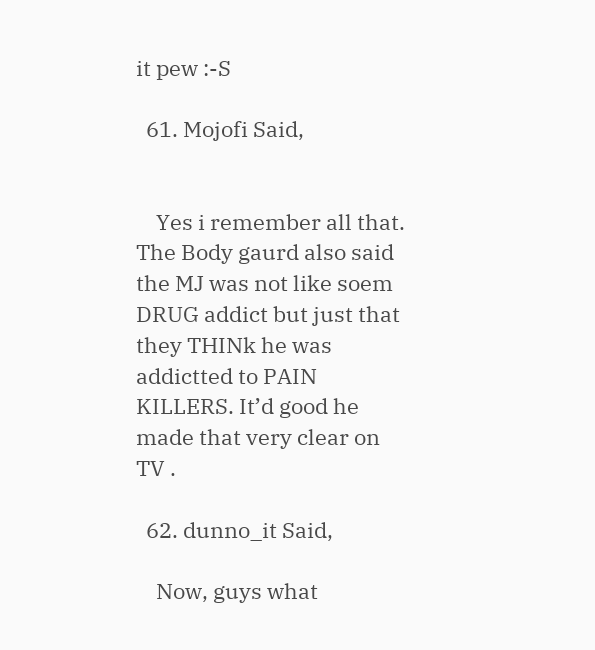it pew :-S

  61. Mojofi Said,


    Yes i remember all that. The Body gaurd also said the MJ was not like soem DRUG addict but just that they THINk he was addictted to PAIN KILLERS. It’d good he made that very clear on TV .

  62. dunno_it Said,

    Now, guys what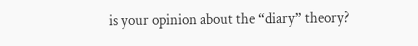is your opinion about the “diary” theory?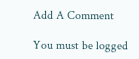Add A Comment

You must be logged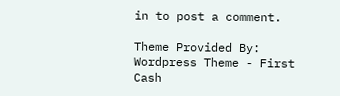in to post a comment.

Theme Provided By: Wordpress Theme - First Cash